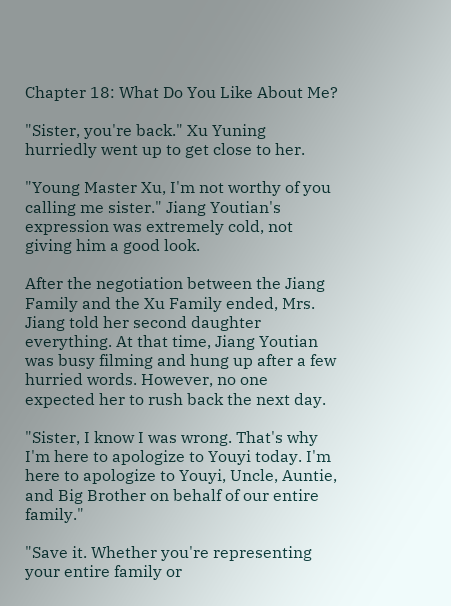Chapter 18: What Do You Like About Me?

"Sister, you're back." Xu Yuning hurriedly went up to get close to her.

"Young Master Xu, I'm not worthy of you calling me sister." Jiang Youtian's expression was extremely cold, not giving him a good look.

After the negotiation between the Jiang Family and the Xu Family ended, Mrs. Jiang told her second daughter everything. At that time, Jiang Youtian was busy filming and hung up after a few hurried words. However, no one expected her to rush back the next day.

"Sister, I know I was wrong. That's why I'm here to apologize to Youyi today. I'm here to apologize to Youyi, Uncle, Auntie, and Big Brother on behalf of our entire family."

"Save it. Whether you're representing your entire family or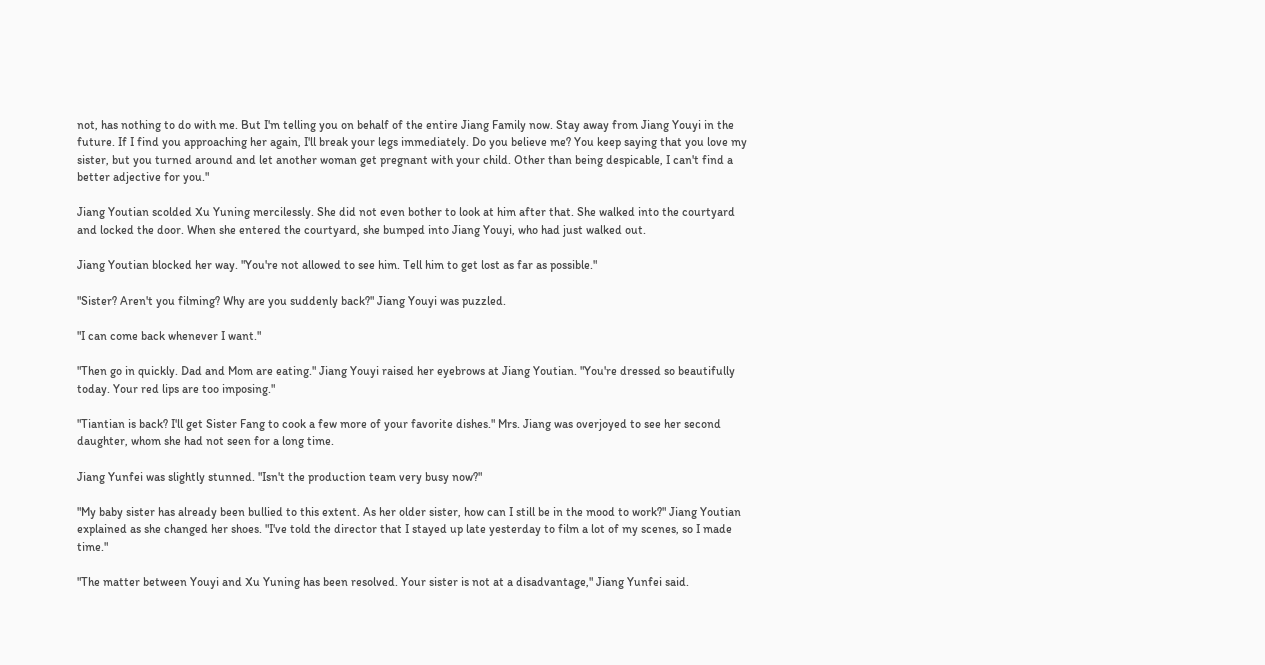not, has nothing to do with me. But I'm telling you on behalf of the entire Jiang Family now. Stay away from Jiang Youyi in the future. If I find you approaching her again, I'll break your legs immediately. Do you believe me? You keep saying that you love my sister, but you turned around and let another woman get pregnant with your child. Other than being despicable, I can't find a better adjective for you."

Jiang Youtian scolded Xu Yuning mercilessly. She did not even bother to look at him after that. She walked into the courtyard and locked the door. When she entered the courtyard, she bumped into Jiang Youyi, who had just walked out.

Jiang Youtian blocked her way. "You're not allowed to see him. Tell him to get lost as far as possible."

"Sister? Aren't you filming? Why are you suddenly back?" Jiang Youyi was puzzled.

"I can come back whenever I want."

"Then go in quickly. Dad and Mom are eating." Jiang Youyi raised her eyebrows at Jiang Youtian. "You're dressed so beautifully today. Your red lips are too imposing."

"Tiantian is back? I'll get Sister Fang to cook a few more of your favorite dishes." Mrs. Jiang was overjoyed to see her second daughter, whom she had not seen for a long time.

Jiang Yunfei was slightly stunned. "Isn't the production team very busy now?"

"My baby sister has already been bullied to this extent. As her older sister, how can I still be in the mood to work?" Jiang Youtian explained as she changed her shoes. "I've told the director that I stayed up late yesterday to film a lot of my scenes, so I made time."

"The matter between Youyi and Xu Yuning has been resolved. Your sister is not at a disadvantage," Jiang Yunfei said.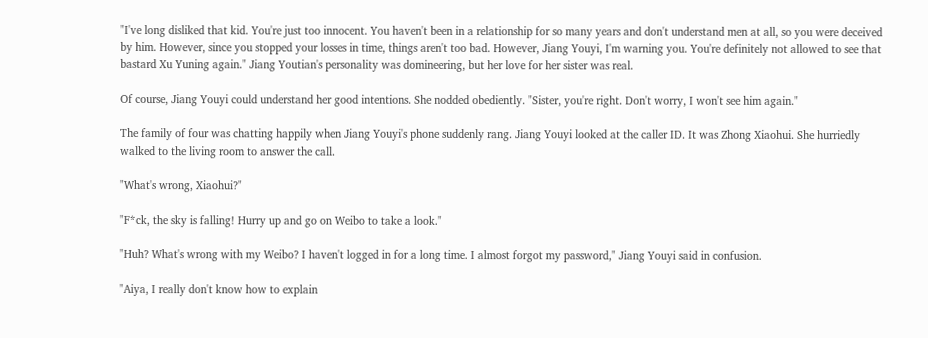"I've long disliked that kid. You're just too innocent. You haven't been in a relationship for so many years and don't understand men at all, so you were deceived by him. However, since you stopped your losses in time, things aren't too bad. However, Jiang Youyi, I'm warning you. You're definitely not allowed to see that bastard Xu Yuning again." Jiang Youtian's personality was domineering, but her love for her sister was real.

Of course, Jiang Youyi could understand her good intentions. She nodded obediently. "Sister, you're right. Don't worry, I won't see him again."

The family of four was chatting happily when Jiang Youyi's phone suddenly rang. Jiang Youyi looked at the caller ID. It was Zhong Xiaohui. She hurriedly walked to the living room to answer the call.

"What's wrong, Xiaohui?"

"F*ck, the sky is falling! Hurry up and go on Weibo to take a look."

"Huh? What's wrong with my Weibo? I haven't logged in for a long time. I almost forgot my password," Jiang Youyi said in confusion.

"Aiya, I really don't know how to explain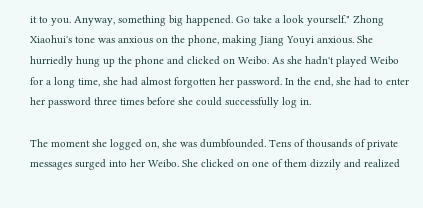it to you. Anyway, something big happened. Go take a look yourself." Zhong Xiaohui's tone was anxious on the phone, making Jiang Youyi anxious. She hurriedly hung up the phone and clicked on Weibo. As she hadn't played Weibo for a long time, she had almost forgotten her password. In the end, she had to enter her password three times before she could successfully log in.

The moment she logged on, she was dumbfounded. Tens of thousands of private messages surged into her Weibo. She clicked on one of them dizzily and realized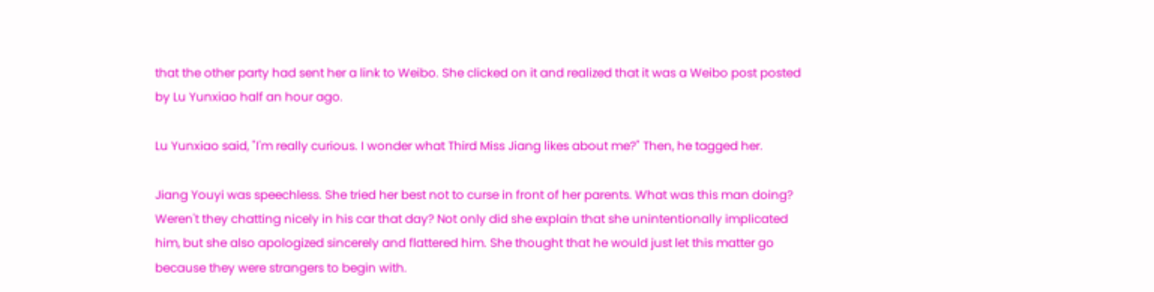that the other party had sent her a link to Weibo. She clicked on it and realized that it was a Weibo post posted by Lu Yunxiao half an hour ago.

Lu Yunxiao said, "I'm really curious. I wonder what Third Miss Jiang likes about me?" Then, he tagged her.

Jiang Youyi was speechless. She tried her best not to curse in front of her parents. What was this man doing? Weren't they chatting nicely in his car that day? Not only did she explain that she unintentionally implicated him, but she also apologized sincerely and flattered him. She thought that he would just let this matter go because they were strangers to begin with.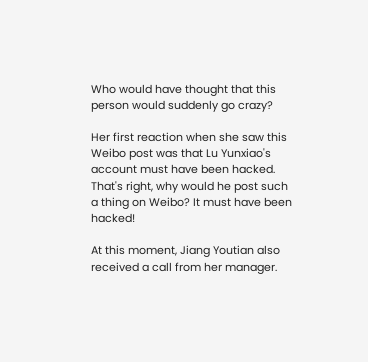Who would have thought that this person would suddenly go crazy?

Her first reaction when she saw this Weibo post was that Lu Yunxiao's account must have been hacked. That's right, why would he post such a thing on Weibo? It must have been hacked!

At this moment, Jiang Youtian also received a call from her manager.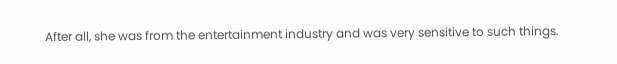After all, she was from the entertainment industry and was very sensitive to such things.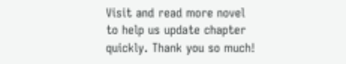Visit and read more novel to help us update chapter quickly. Thank you so much!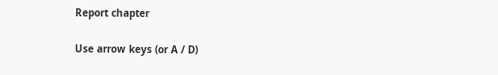Report chapter

Use arrow keys (or A / D)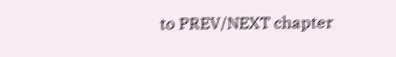to PREV/NEXT chapter